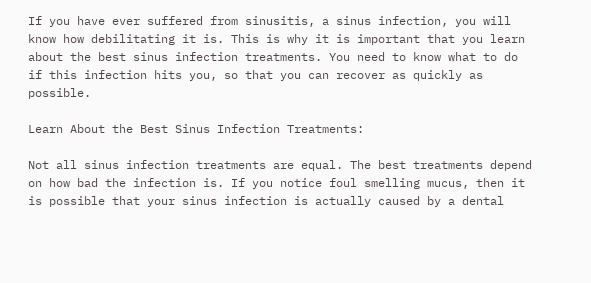If you have ever suffered from sinusitis, a sinus infection, you will know how debilitating it is. This is why it is important that you learn about the best sinus infection treatments. You need to know what to do if this infection hits you, so that you can recover as quickly as possible.

Learn About the Best Sinus Infection Treatments:

Not all sinus infection treatments are equal. The best treatments depend on how bad the infection is. If you notice foul smelling mucus, then it is possible that your sinus infection is actually caused by a dental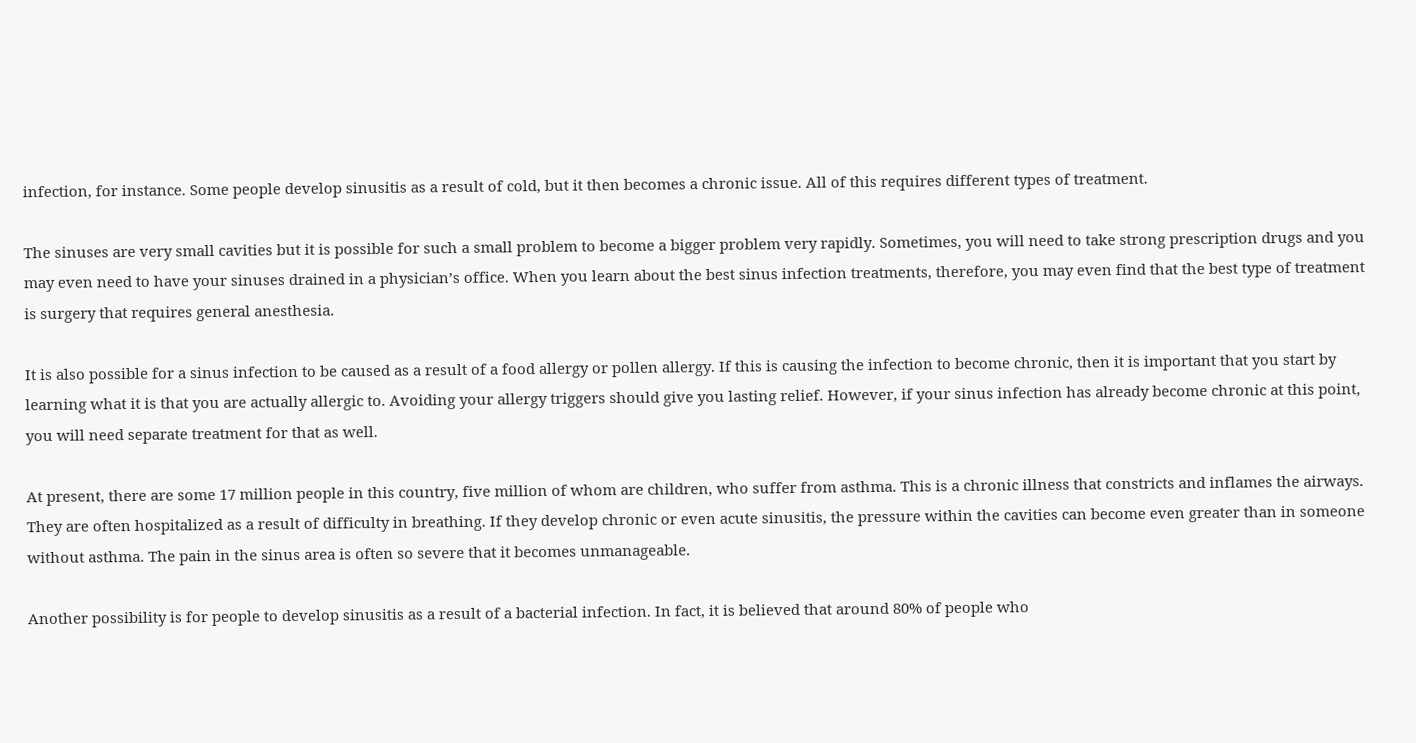infection, for instance. Some people develop sinusitis as a result of cold, but it then becomes a chronic issue. All of this requires different types of treatment.

The sinuses are very small cavities but it is possible for such a small problem to become a bigger problem very rapidly. Sometimes, you will need to take strong prescription drugs and you may even need to have your sinuses drained in a physician’s office. When you learn about the best sinus infection treatments, therefore, you may even find that the best type of treatment is surgery that requires general anesthesia.

It is also possible for a sinus infection to be caused as a result of a food allergy or pollen allergy. If this is causing the infection to become chronic, then it is important that you start by learning what it is that you are actually allergic to. Avoiding your allergy triggers should give you lasting relief. However, if your sinus infection has already become chronic at this point, you will need separate treatment for that as well.

At present, there are some 17 million people in this country, five million of whom are children, who suffer from asthma. This is a chronic illness that constricts and inflames the airways. They are often hospitalized as a result of difficulty in breathing. If they develop chronic or even acute sinusitis, the pressure within the cavities can become even greater than in someone without asthma. The pain in the sinus area is often so severe that it becomes unmanageable.

Another possibility is for people to develop sinusitis as a result of a bacterial infection. In fact, it is believed that around 80% of people who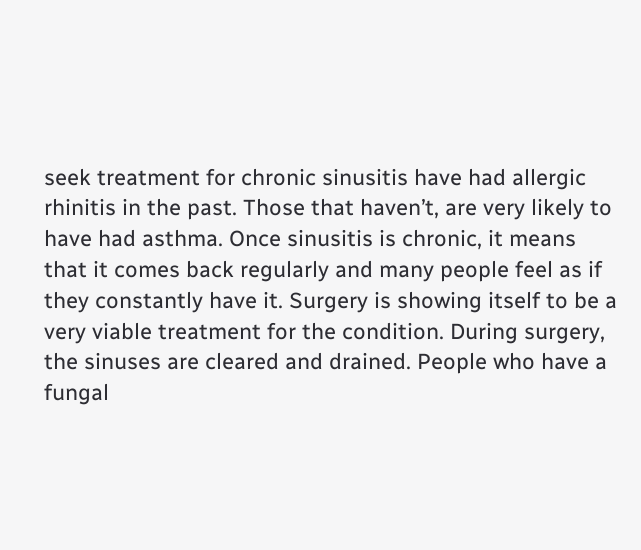seek treatment for chronic sinusitis have had allergic rhinitis in the past. Those that haven’t, are very likely to have had asthma. Once sinusitis is chronic, it means that it comes back regularly and many people feel as if they constantly have it. Surgery is showing itself to be a very viable treatment for the condition. During surgery, the sinuses are cleared and drained. People who have a fungal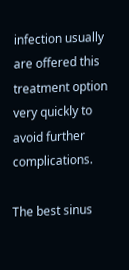infection usually are offered this treatment option very quickly to avoid further complications.

The best sinus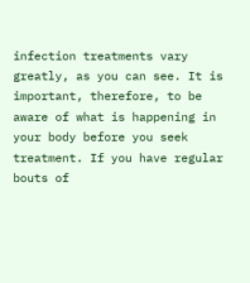infection treatments vary greatly, as you can see. It is important, therefore, to be aware of what is happening in your body before you seek treatment. If you have regular bouts of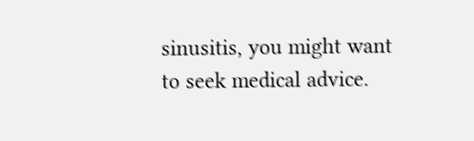sinusitis, you might want to seek medical advice.